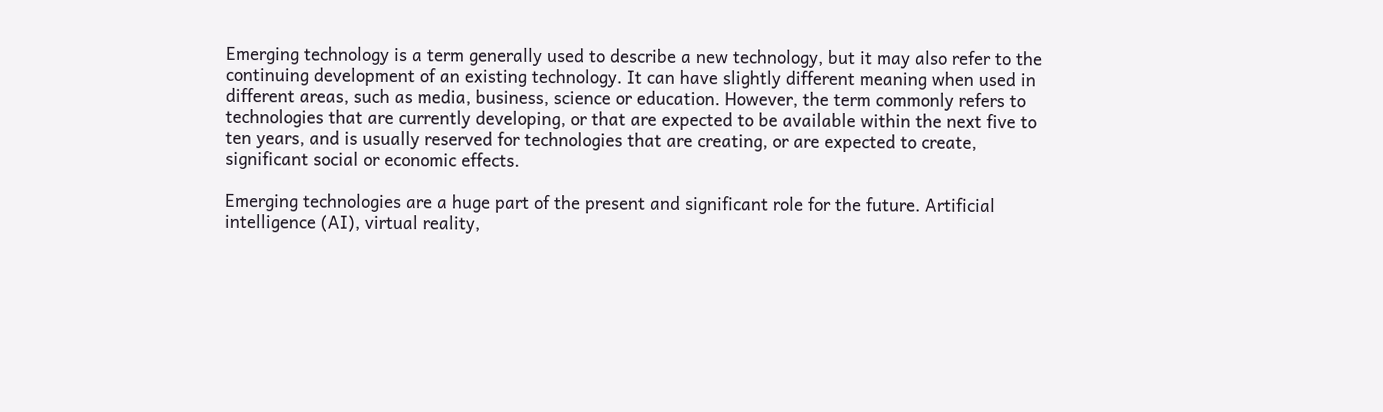Emerging technology is a term generally used to describe a new technology, but it may also refer to the continuing development of an existing technology. It can have slightly different meaning when used in different areas, such as media, business, science or education. However, the term commonly refers to technologies that are currently developing, or that are expected to be available within the next five to ten years, and is usually reserved for technologies that are creating, or are expected to create, significant social or economic effects.

Emerging technologies are a huge part of the present and significant role for the future. Artificial intelligence (AI), virtual reality,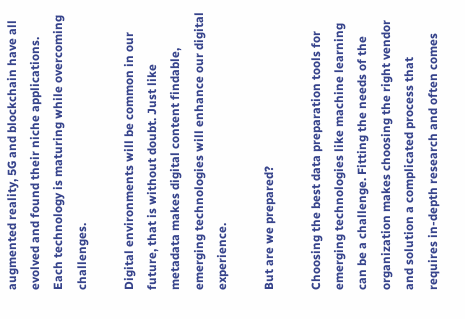augmented reality, 5G and blockchain have all evolved and found their niche applications. Each technology is maturing while overcoming challenges.

Digital environments will be common in our future, that is without doubt. Just like metadata makes digital content findable, emerging technologies will enhance our digital experience.

But are we prepared?

Choosing the best data preparation tools for emerging technologies like machine learning can be a challenge. Fitting the needs of the organization makes choosing the right vendor and solution a complicated process that requires in-depth research and often comes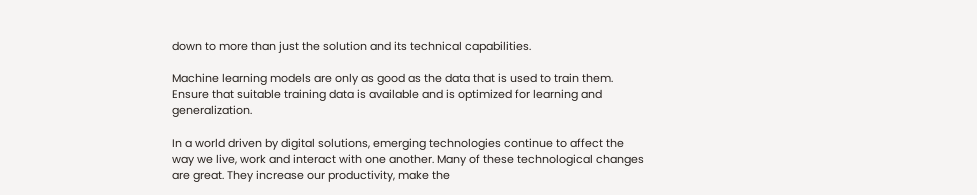down to more than just the solution and its technical capabilities.

Machine learning models are only as good as the data that is used to train them. Ensure that suitable training data is available and is optimized for learning and generalization.

In a world driven by digital solutions, emerging technologies continue to affect the way we live, work and interact with one another. Many of these technological changes are great. They increase our productivity, make the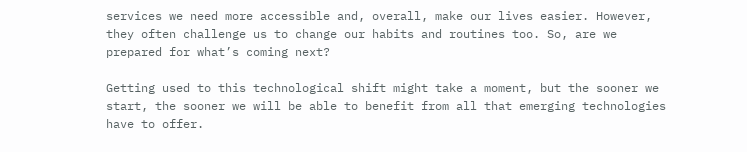services we need more accessible and, overall, make our lives easier. However, they often challenge us to change our habits and routines too. So, are we prepared for what’s coming next?

Getting used to this technological shift might take a moment, but the sooner we start, the sooner we will be able to benefit from all that emerging technologies have to offer.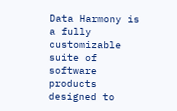Data Harmony is a fully customizable suite of software products designed to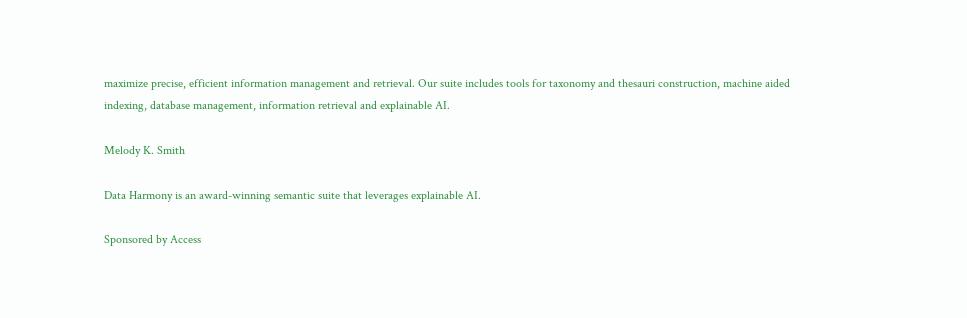maximize precise, efficient information management and retrieval. Our suite includes tools for taxonomy and thesauri construction, machine aided indexing, database management, information retrieval and explainable AI.

Melody K. Smith

Data Harmony is an award-winning semantic suite that leverages explainable AI.

Sponsored by Access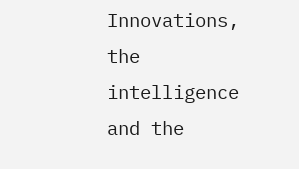Innovations, the intelligence and the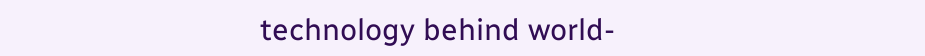technology behind world-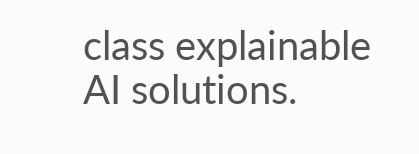class explainable AI solutions.